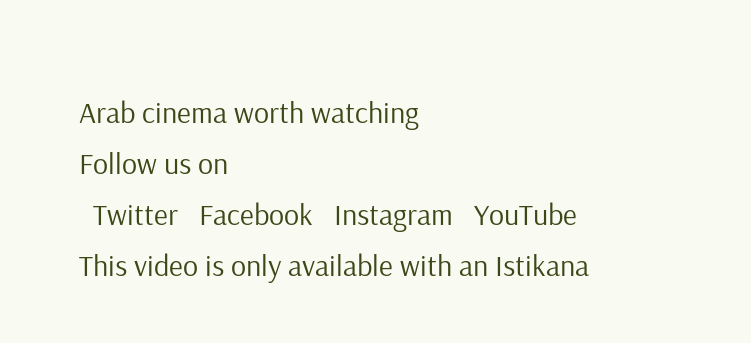Arab cinema worth watching
Follow us on
  Twitter   Facebook   Instagram   YouTube
This video is only available with an Istikana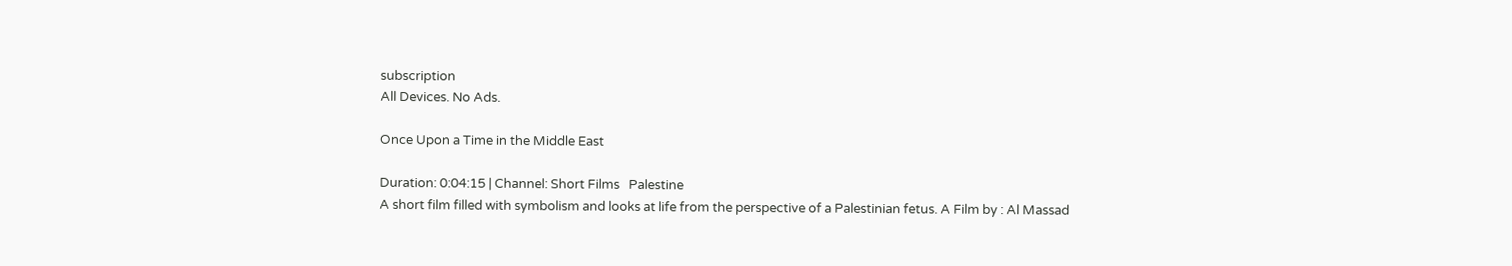subscription
All Devices. No Ads.

Once Upon a Time in the Middle East

Duration: 0:04:15 | Channel: Short Films   Palestine
A short film filled with symbolism and looks at life from the perspective of a Palestinian fetus. A Film by : Al Massad